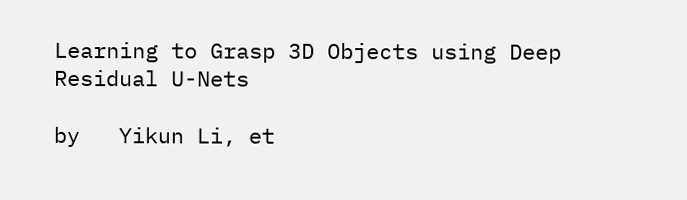Learning to Grasp 3D Objects using Deep Residual U-Nets

by   Yikun Li, et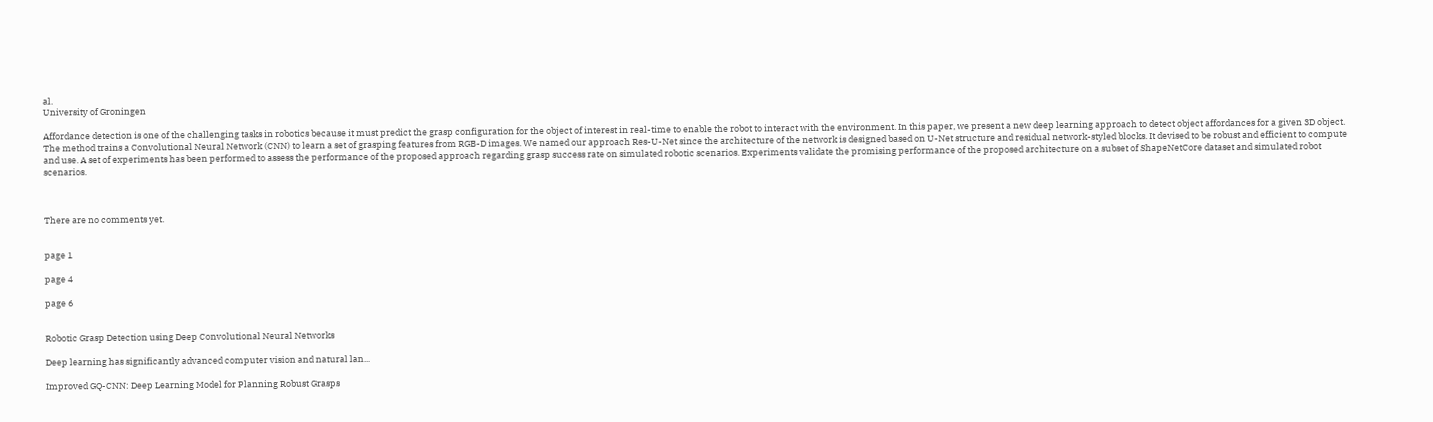al.
University of Groningen

Affordance detection is one of the challenging tasks in robotics because it must predict the grasp configuration for the object of interest in real-time to enable the robot to interact with the environment. In this paper, we present a new deep learning approach to detect object affordances for a given 3D object. The method trains a Convolutional Neural Network (CNN) to learn a set of grasping features from RGB-D images. We named our approach Res-U-Net since the architecture of the network is designed based on U-Net structure and residual network-styled blocks. It devised to be robust and efficient to compute and use. A set of experiments has been performed to assess the performance of the proposed approach regarding grasp success rate on simulated robotic scenarios. Experiments validate the promising performance of the proposed architecture on a subset of ShapeNetCore dataset and simulated robot scenarios.



There are no comments yet.


page 1

page 4

page 6


Robotic Grasp Detection using Deep Convolutional Neural Networks

Deep learning has significantly advanced computer vision and natural lan...

Improved GQ-CNN: Deep Learning Model for Planning Robust Grasps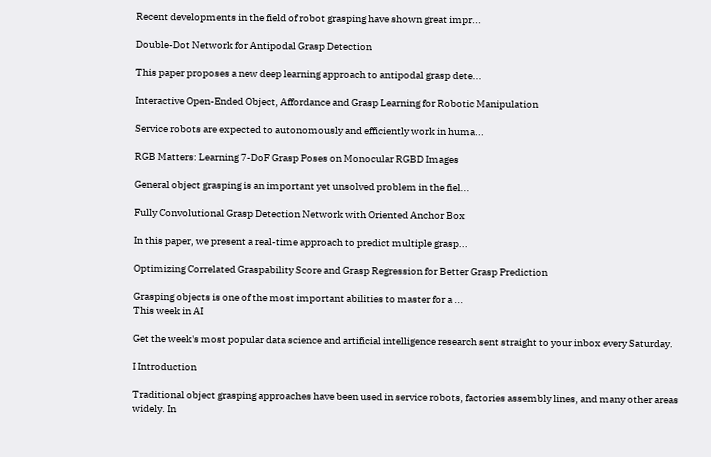Recent developments in the field of robot grasping have shown great impr...

Double-Dot Network for Antipodal Grasp Detection

This paper proposes a new deep learning approach to antipodal grasp dete...

Interactive Open-Ended Object, Affordance and Grasp Learning for Robotic Manipulation

Service robots are expected to autonomously and efficiently work in huma...

RGB Matters: Learning 7-DoF Grasp Poses on Monocular RGBD Images

General object grasping is an important yet unsolved problem in the fiel...

Fully Convolutional Grasp Detection Network with Oriented Anchor Box

In this paper, we present a real-time approach to predict multiple grasp...

Optimizing Correlated Graspability Score and Grasp Regression for Better Grasp Prediction

Grasping objects is one of the most important abilities to master for a ...
This week in AI

Get the week's most popular data science and artificial intelligence research sent straight to your inbox every Saturday.

I Introduction

Traditional object grasping approaches have been used in service robots, factories assembly lines, and many other areas widely. In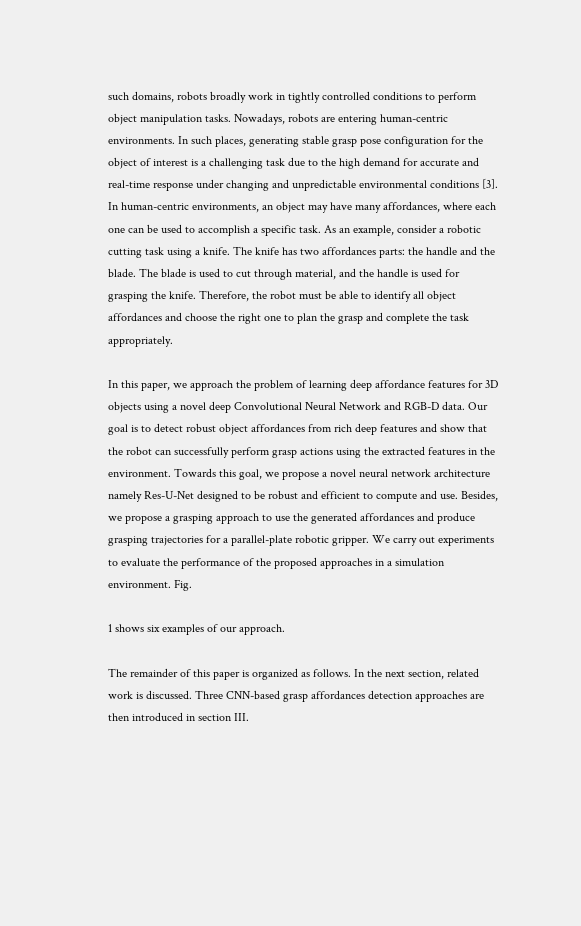such domains, robots broadly work in tightly controlled conditions to perform object manipulation tasks. Nowadays, robots are entering human-centric environments. In such places, generating stable grasp pose configuration for the object of interest is a challenging task due to the high demand for accurate and real-time response under changing and unpredictable environmental conditions [3]. In human-centric environments, an object may have many affordances, where each one can be used to accomplish a specific task. As an example, consider a robotic cutting task using a knife. The knife has two affordances parts: the handle and the blade. The blade is used to cut through material, and the handle is used for grasping the knife. Therefore, the robot must be able to identify all object affordances and choose the right one to plan the grasp and complete the task appropriately.

In this paper, we approach the problem of learning deep affordance features for 3D objects using a novel deep Convolutional Neural Network and RGB-D data. Our goal is to detect robust object affordances from rich deep features and show that the robot can successfully perform grasp actions using the extracted features in the environment. Towards this goal, we propose a novel neural network architecture namely Res-U-Net designed to be robust and efficient to compute and use. Besides, we propose a grasping approach to use the generated affordances and produce grasping trajectories for a parallel-plate robotic gripper. We carry out experiments to evaluate the performance of the proposed approaches in a simulation environment. Fig.

1 shows six examples of our approach.

The remainder of this paper is organized as follows. In the next section, related work is discussed. Three CNN-based grasp affordances detection approaches are then introduced in section III.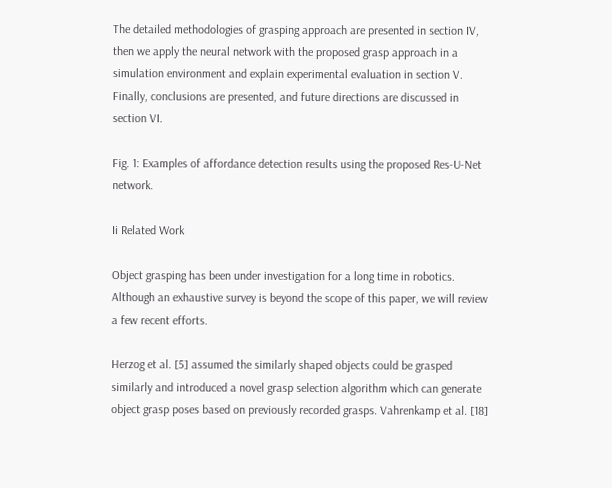The detailed methodologies of grasping approach are presented in section IV, then we apply the neural network with the proposed grasp approach in a simulation environment and explain experimental evaluation in section V. Finally, conclusions are presented, and future directions are discussed in section VI.

Fig. 1: Examples of affordance detection results using the proposed Res-U-Net network.

Ii Related Work

Object grasping has been under investigation for a long time in robotics. Although an exhaustive survey is beyond the scope of this paper, we will review a few recent efforts.

Herzog et al. [5] assumed the similarly shaped objects could be grasped similarly and introduced a novel grasp selection algorithm which can generate object grasp poses based on previously recorded grasps. Vahrenkamp et al. [18]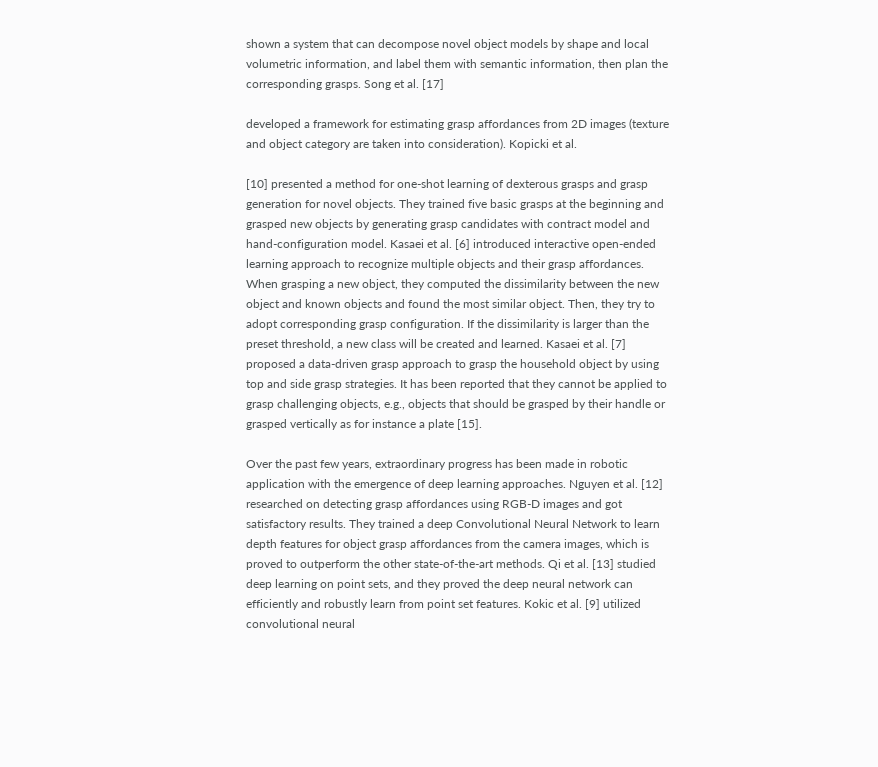shown a system that can decompose novel object models by shape and local volumetric information, and label them with semantic information, then plan the corresponding grasps. Song et al. [17]

developed a framework for estimating grasp affordances from 2D images (texture and object category are taken into consideration). Kopicki et al.

[10] presented a method for one-shot learning of dexterous grasps and grasp generation for novel objects. They trained five basic grasps at the beginning and grasped new objects by generating grasp candidates with contract model and hand-configuration model. Kasaei et al. [6] introduced interactive open-ended learning approach to recognize multiple objects and their grasp affordances. When grasping a new object, they computed the dissimilarity between the new object and known objects and found the most similar object. Then, they try to adopt corresponding grasp configuration. If the dissimilarity is larger than the preset threshold, a new class will be created and learned. Kasaei et al. [7] proposed a data-driven grasp approach to grasp the household object by using top and side grasp strategies. It has been reported that they cannot be applied to grasp challenging objects, e.g., objects that should be grasped by their handle or grasped vertically as for instance a plate [15].

Over the past few years, extraordinary progress has been made in robotic application with the emergence of deep learning approaches. Nguyen et al. [12] researched on detecting grasp affordances using RGB-D images and got satisfactory results. They trained a deep Convolutional Neural Network to learn depth features for object grasp affordances from the camera images, which is proved to outperform the other state-of-the-art methods. Qi et al. [13] studied deep learning on point sets, and they proved the deep neural network can efficiently and robustly learn from point set features. Kokic et al. [9] utilized convolutional neural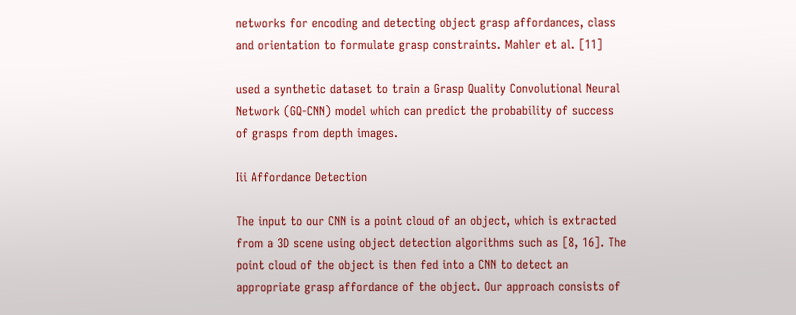networks for encoding and detecting object grasp affordances, class and orientation to formulate grasp constraints. Mahler et al. [11]

used a synthetic dataset to train a Grasp Quality Convolutional Neural Network (GQ-CNN) model which can predict the probability of success of grasps from depth images.

Iii Affordance Detection

The input to our CNN is a point cloud of an object, which is extracted from a 3D scene using object detection algorithms such as [8, 16]. The point cloud of the object is then fed into a CNN to detect an appropriate grasp affordance of the object. Our approach consists of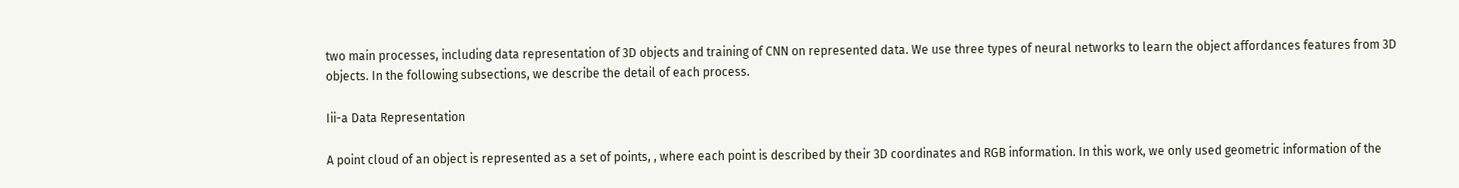two main processes, including data representation of 3D objects and training of CNN on represented data. We use three types of neural networks to learn the object affordances features from 3D objects. In the following subsections, we describe the detail of each process.

Iii-a Data Representation

A point cloud of an object is represented as a set of points, , where each point is described by their 3D coordinates and RGB information. In this work, we only used geometric information of the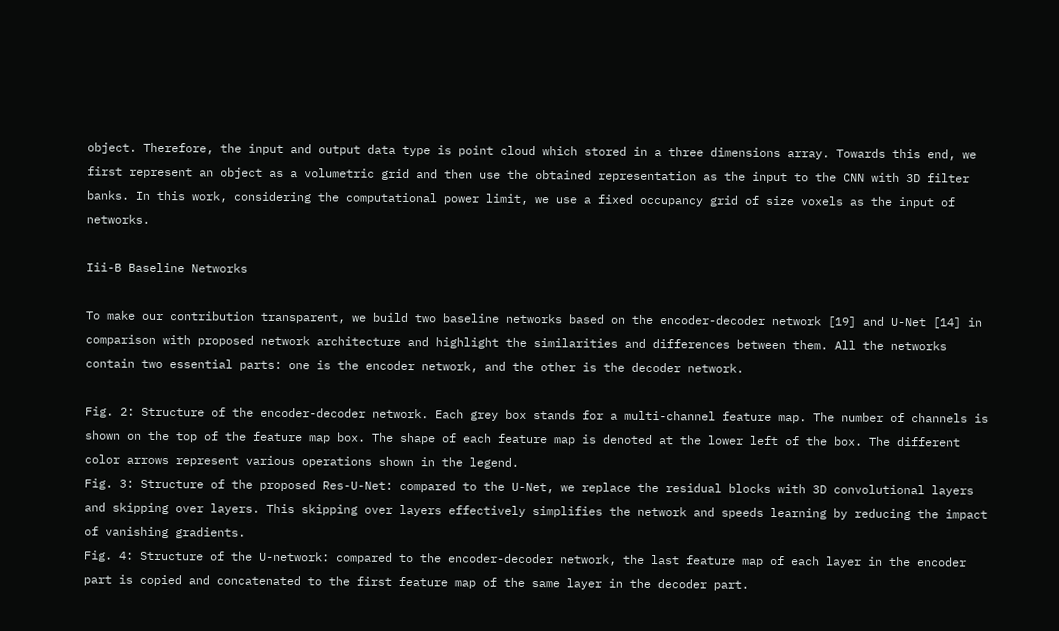object. Therefore, the input and output data type is point cloud which stored in a three dimensions array. Towards this end, we first represent an object as a volumetric grid and then use the obtained representation as the input to the CNN with 3D filter banks. In this work, considering the computational power limit, we use a fixed occupancy grid of size voxels as the input of networks.

Iii-B Baseline Networks

To make our contribution transparent, we build two baseline networks based on the encoder-decoder network [19] and U-Net [14] in comparison with proposed network architecture and highlight the similarities and differences between them. All the networks contain two essential parts: one is the encoder network, and the other is the decoder network.

Fig. 2: Structure of the encoder-decoder network. Each grey box stands for a multi-channel feature map. The number of channels is shown on the top of the feature map box. The shape of each feature map is denoted at the lower left of the box. The different color arrows represent various operations shown in the legend.
Fig. 3: Structure of the proposed Res-U-Net: compared to the U-Net, we replace the residual blocks with 3D convolutional layers and skipping over layers. This skipping over layers effectively simplifies the network and speeds learning by reducing the impact of vanishing gradients.
Fig. 4: Structure of the U-network: compared to the encoder-decoder network, the last feature map of each layer in the encoder part is copied and concatenated to the first feature map of the same layer in the decoder part.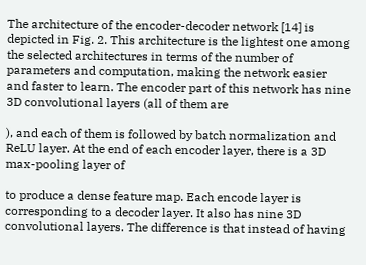The architecture of the encoder-decoder network [14] is depicted in Fig. 2. This architecture is the lightest one among the selected architectures in terms of the number of parameters and computation, making the network easier and faster to learn. The encoder part of this network has nine 3D convolutional layers (all of them are

), and each of them is followed by batch normalization and ReLU layer. At the end of each encoder layer, there is a 3D max-pooling layer of

to produce a dense feature map. Each encode layer is corresponding to a decoder layer. It also has nine 3D convolutional layers. The difference is that instead of having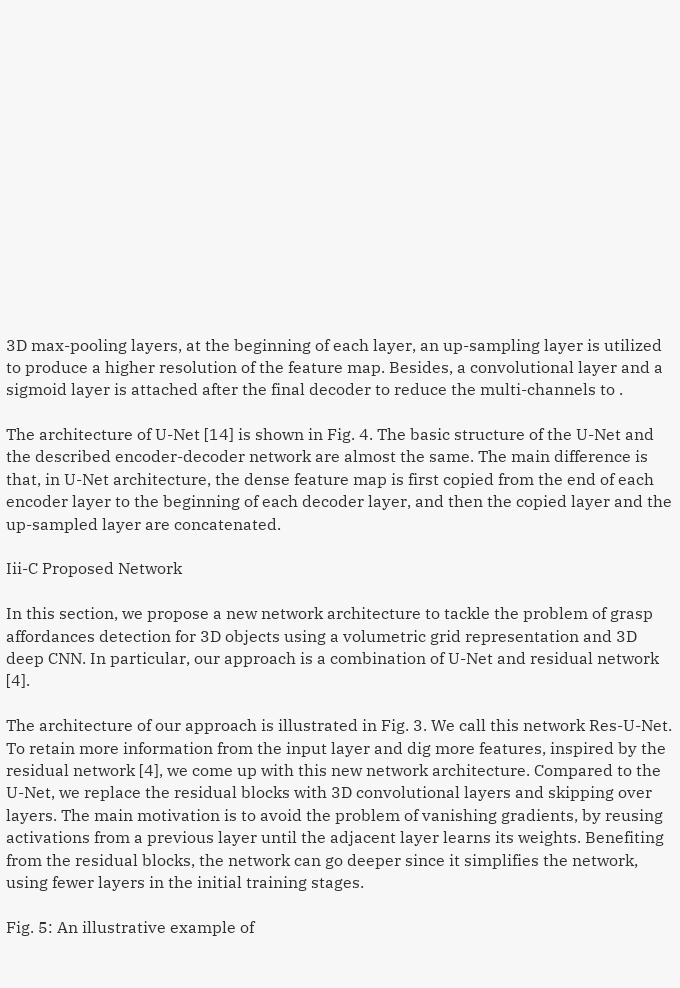3D max-pooling layers, at the beginning of each layer, an up-sampling layer is utilized to produce a higher resolution of the feature map. Besides, a convolutional layer and a sigmoid layer is attached after the final decoder to reduce the multi-channels to .

The architecture of U-Net [14] is shown in Fig. 4. The basic structure of the U-Net and the described encoder-decoder network are almost the same. The main difference is that, in U-Net architecture, the dense feature map is first copied from the end of each encoder layer to the beginning of each decoder layer, and then the copied layer and the up-sampled layer are concatenated.

Iii-C Proposed Network

In this section, we propose a new network architecture to tackle the problem of grasp affordances detection for 3D objects using a volumetric grid representation and 3D deep CNN. In particular, our approach is a combination of U-Net and residual network [4].

The architecture of our approach is illustrated in Fig. 3. We call this network Res-U-Net. To retain more information from the input layer and dig more features, inspired by the residual network [4], we come up with this new network architecture. Compared to the U-Net, we replace the residual blocks with 3D convolutional layers and skipping over layers. The main motivation is to avoid the problem of vanishing gradients, by reusing activations from a previous layer until the adjacent layer learns its weights. Benefiting from the residual blocks, the network can go deeper since it simplifies the network, using fewer layers in the initial training stages.

Fig. 5: An illustrative example of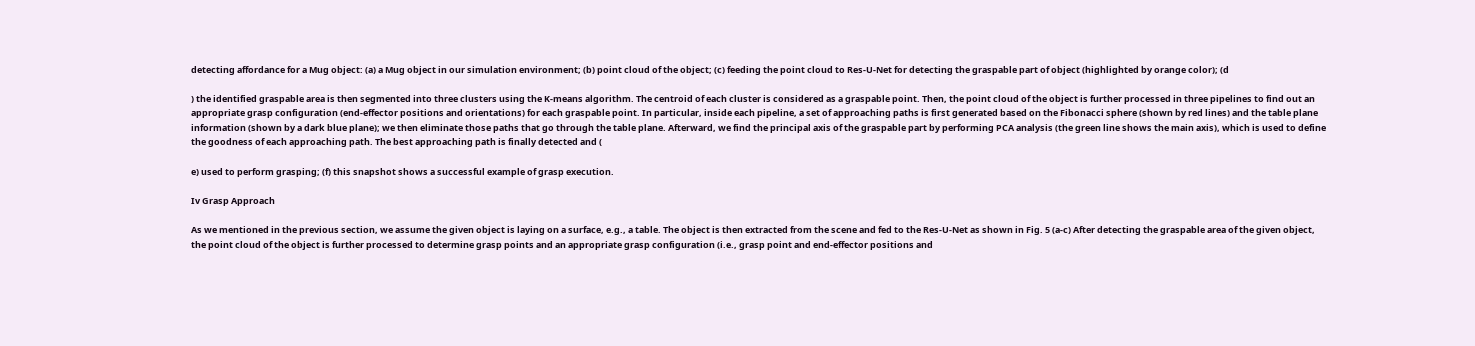detecting affordance for a Mug object: (a) a Mug object in our simulation environment; (b) point cloud of the object; (c) feeding the point cloud to Res-U-Net for detecting the graspable part of object (highlighted by orange color); (d

) the identified graspable area is then segmented into three clusters using the K-means algorithm. The centroid of each cluster is considered as a graspable point. Then, the point cloud of the object is further processed in three pipelines to find out an appropriate grasp configuration (end-effector positions and orientations) for each graspable point. In particular, inside each pipeline, a set of approaching paths is first generated based on the Fibonacci sphere (shown by red lines) and the table plane information (shown by a dark blue plane); we then eliminate those paths that go through the table plane. Afterward, we find the principal axis of the graspable part by performing PCA analysis (the green line shows the main axis), which is used to define the goodness of each approaching path. The best approaching path is finally detected and (

e) used to perform grasping; (f) this snapshot shows a successful example of grasp execution.

Iv Grasp Approach

As we mentioned in the previous section, we assume the given object is laying on a surface, e.g., a table. The object is then extracted from the scene and fed to the Res-U-Net as shown in Fig. 5 (a-c) After detecting the graspable area of the given object, the point cloud of the object is further processed to determine grasp points and an appropriate grasp configuration (i.e., grasp point and end-effector positions and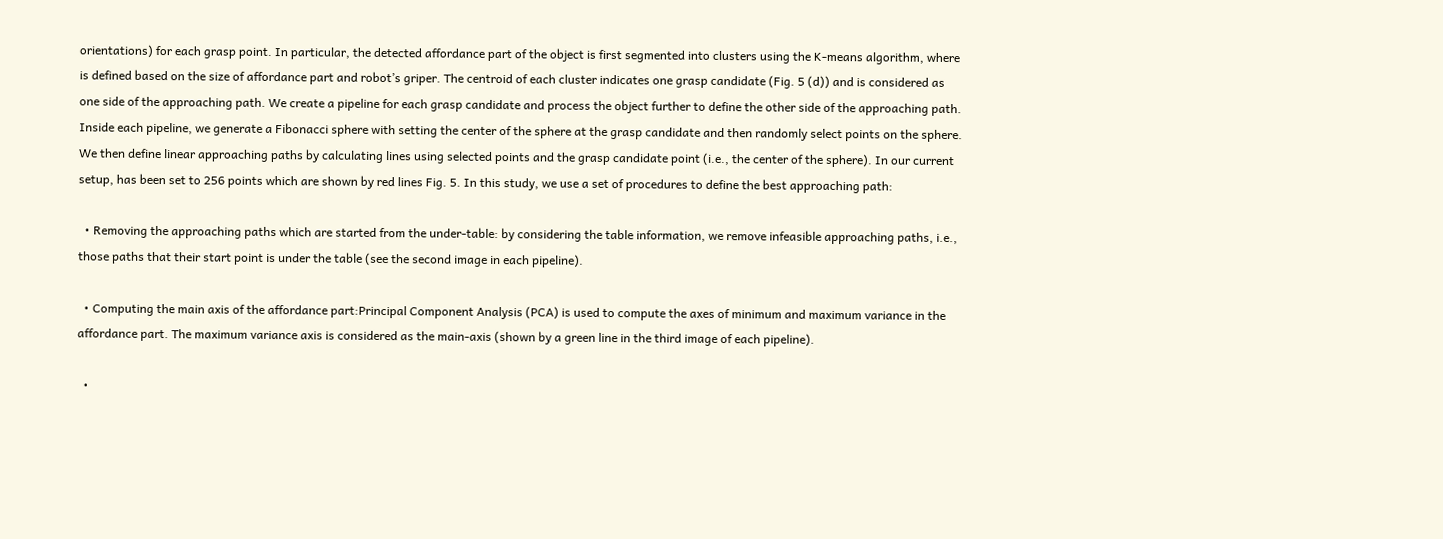orientations) for each grasp point. In particular, the detected affordance part of the object is first segmented into clusters using the K-means algorithm, where is defined based on the size of affordance part and robot’s griper. The centroid of each cluster indicates one grasp candidate (Fig. 5 (d)) and is considered as one side of the approaching path. We create a pipeline for each grasp candidate and process the object further to define the other side of the approaching path. Inside each pipeline, we generate a Fibonacci sphere with setting the center of the sphere at the grasp candidate and then randomly select points on the sphere. We then define linear approaching paths by calculating lines using selected points and the grasp candidate point (i.e., the center of the sphere). In our current setup, has been set to 256 points which are shown by red lines Fig. 5. In this study, we use a set of procedures to define the best approaching path:

  • Removing the approaching paths which are started from the under-table: by considering the table information, we remove infeasible approaching paths, i.e., those paths that their start point is under the table (see the second image in each pipeline).

  • Computing the main axis of the affordance part:Principal Component Analysis (PCA) is used to compute the axes of minimum and maximum variance in the affordance part. The maximum variance axis is considered as the main-axis (shown by a green line in the third image of each pipeline).

  •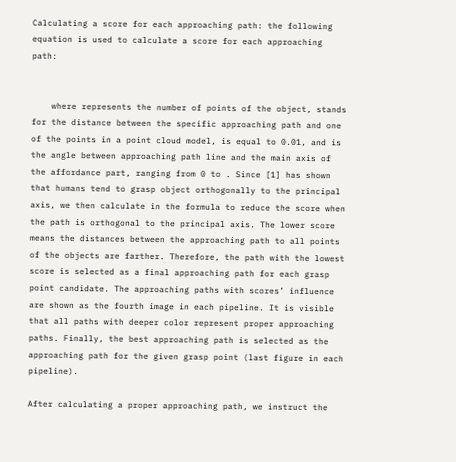Calculating a score for each approaching path: the following equation is used to calculate a score for each approaching path:


    where represents the number of points of the object, stands for the distance between the specific approaching path and one of the points in a point cloud model, is equal to 0.01, and is the angle between approaching path line and the main axis of the affordance part, ranging from 0 to . Since [1] has shown that humans tend to grasp object orthogonally to the principal axis, we then calculate in the formula to reduce the score when the path is orthogonal to the principal axis. The lower score means the distances between the approaching path to all points of the objects are farther. Therefore, the path with the lowest score is selected as a final approaching path for each grasp point candidate. The approaching paths with scores’ influence are shown as the fourth image in each pipeline. It is visible that all paths with deeper color represent proper approaching paths. Finally, the best approaching path is selected as the approaching path for the given grasp point (last figure in each pipeline).

After calculating a proper approaching path, we instruct the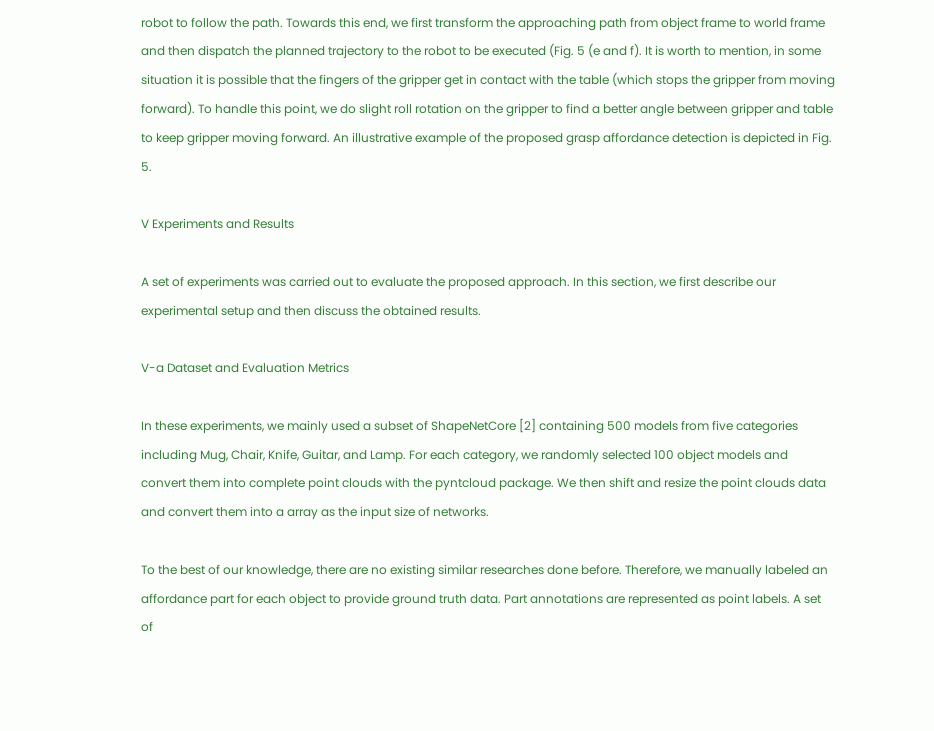robot to follow the path. Towards this end, we first transform the approaching path from object frame to world frame and then dispatch the planned trajectory to the robot to be executed (Fig. 5 (e and f). It is worth to mention, in some situation it is possible that the fingers of the gripper get in contact with the table (which stops the gripper from moving forward). To handle this point, we do slight roll rotation on the gripper to find a better angle between gripper and table to keep gripper moving forward. An illustrative example of the proposed grasp affordance detection is depicted in Fig. 5.

V Experiments and Results

A set of experiments was carried out to evaluate the proposed approach. In this section, we first describe our experimental setup and then discuss the obtained results.

V-a Dataset and Evaluation Metrics

In these experiments, we mainly used a subset of ShapeNetCore [2] containing 500 models from five categories including Mug, Chair, Knife, Guitar, and Lamp. For each category, we randomly selected 100 object models and convert them into complete point clouds with the pyntcloud package. We then shift and resize the point clouds data and convert them into a array as the input size of networks.

To the best of our knowledge, there are no existing similar researches done before. Therefore, we manually labeled an affordance part for each object to provide ground truth data. Part annotations are represented as point labels. A set of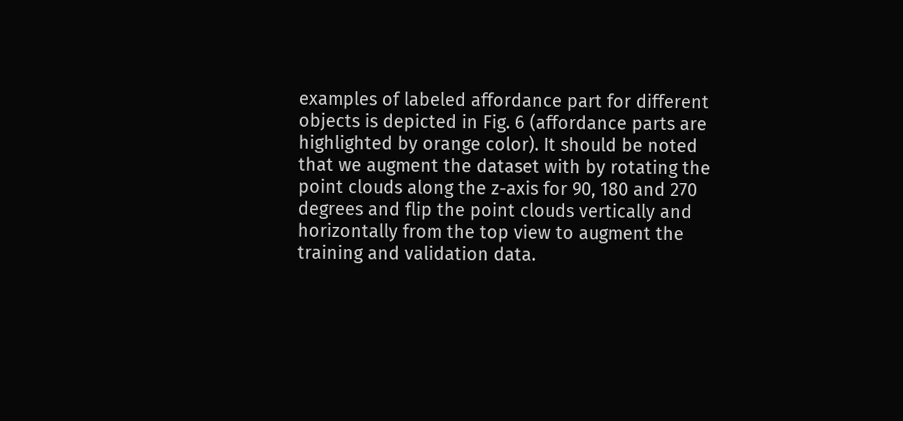examples of labeled affordance part for different objects is depicted in Fig. 6 (affordance parts are highlighted by orange color). It should be noted that we augment the dataset with by rotating the point clouds along the z-axis for 90, 180 and 270 degrees and flip the point clouds vertically and horizontally from the top view to augment the training and validation data.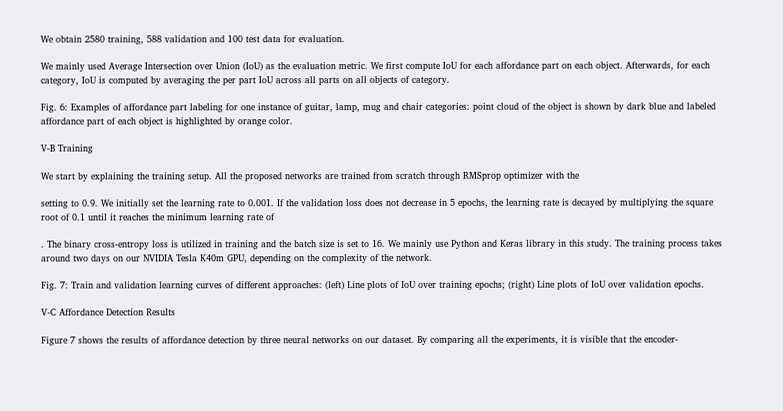We obtain 2580 training, 588 validation and 100 test data for evaluation.

We mainly used Average Intersection over Union (IoU) as the evaluation metric. We first compute IoU for each affordance part on each object. Afterwards, for each category, IoU is computed by averaging the per part IoU across all parts on all objects of category.

Fig. 6: Examples of affordance part labeling for one instance of guitar, lamp, mug and chair categories: point cloud of the object is shown by dark blue and labeled affordance part of each object is highlighted by orange color.

V-B Training

We start by explaining the training setup. All the proposed networks are trained from scratch through RMSprop optimizer with the

setting to 0.9. We initially set the learning rate to 0.001. If the validation loss does not decrease in 5 epochs, the learning rate is decayed by multiplying the square root of 0.1 until it reaches the minimum learning rate of

. The binary cross-entropy loss is utilized in training and the batch size is set to 16. We mainly use Python and Keras library in this study. The training process takes around two days on our NVIDIA Tesla K40m GPU, depending on the complexity of the network.

Fig. 7: Train and validation learning curves of different approaches: (left) Line plots of IoU over training epochs; (right) Line plots of IoU over validation epochs.

V-C Affordance Detection Results

Figure 7 shows the results of affordance detection by three neural networks on our dataset. By comparing all the experiments, it is visible that the encoder-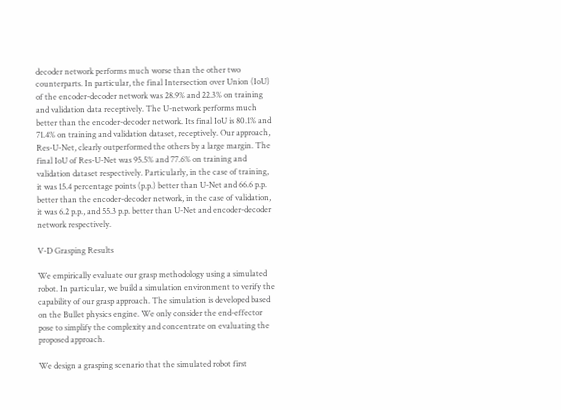decoder network performs much worse than the other two counterparts. In particular, the final Intersection over Union (IoU) of the encoder-decoder network was 28.9% and 22.3% on training and validation data receptively. The U-network performs much better than the encoder-decoder network. Its final IoU is 80.1% and 71.4% on training and validation dataset, receptively. Our approach, Res-U-Net, clearly outperformed the others by a large margin. The final IoU of Res-U-Net was 95.5% and 77.6% on training and validation dataset respectively. Particularly, in the case of training, it was 15.4 percentage points (p.p.) better than U-Net and 66.6 p.p. better than the encoder-decoder network, in the case of validation, it was 6.2 p.p., and 55.3 p.p. better than U-Net and encoder-decoder network respectively.

V-D Grasping Results

We empirically evaluate our grasp methodology using a simulated robot. In particular, we build a simulation environment to verify the capability of our grasp approach. The simulation is developed based on the Bullet physics engine. We only consider the end-effector pose to simplify the complexity and concentrate on evaluating the proposed approach.

We design a grasping scenario that the simulated robot first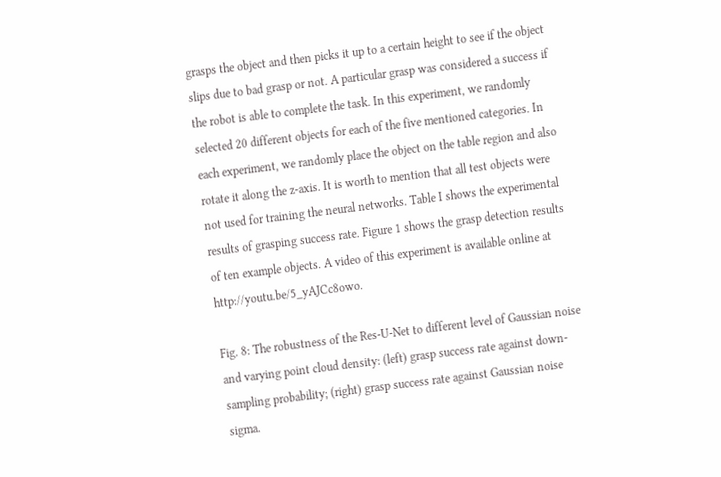grasps the object and then picks it up to a certain height to see if the object slips due to bad grasp or not. A particular grasp was considered a success if the robot is able to complete the task. In this experiment, we randomly selected 20 different objects for each of the five mentioned categories. In each experiment, we randomly place the object on the table region and also rotate it along the z-axis. It is worth to mention that all test objects were not used for training the neural networks. Table I shows the experimental results of grasping success rate. Figure 1 shows the grasp detection results of ten example objects. A video of this experiment is available online at http://youtu.be/5_yAJCc8owo.

Fig. 8: The robustness of the Res-U-Net to different level of Gaussian noise and varying point cloud density: (left) grasp success rate against down-sampling probability; (right) grasp success rate against Gaussian noise sigma.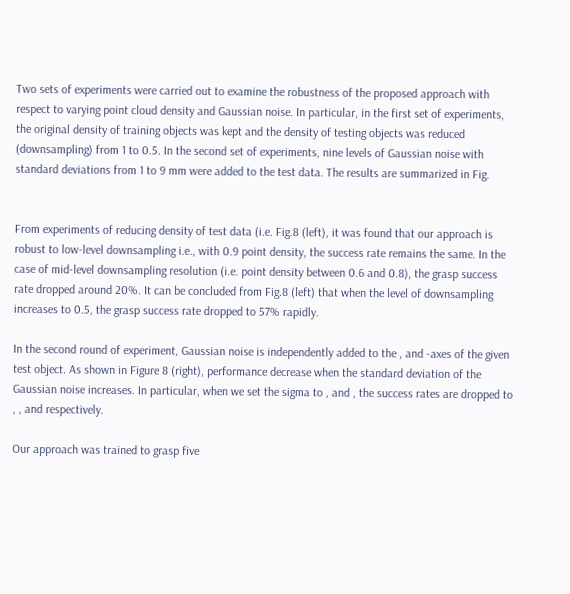Two sets of experiments were carried out to examine the robustness of the proposed approach with respect to varying point cloud density and Gaussian noise. In particular, in the first set of experiments, the original density of training objects was kept and the density of testing objects was reduced (downsampling) from 1 to 0.5. In the second set of experiments, nine levels of Gaussian noise with standard deviations from 1 to 9 mm were added to the test data. The results are summarized in Fig.


From experiments of reducing density of test data (i.e. Fig.8 (left), it was found that our approach is robust to low-level downsampling i.e., with 0.9 point density, the success rate remains the same. In the case of mid-level downsampling resolution (i.e. point density between 0.6 and 0.8), the grasp success rate dropped around 20%. It can be concluded from Fig.8 (left) that when the level of downsampling increases to 0.5, the grasp success rate dropped to 57% rapidly.

In the second round of experiment, Gaussian noise is independently added to the , and -axes of the given test object. As shown in Figure 8 (right), performance decrease when the standard deviation of the Gaussian noise increases. In particular, when we set the sigma to , and , the success rates are dropped to , , and respectively.

Our approach was trained to grasp five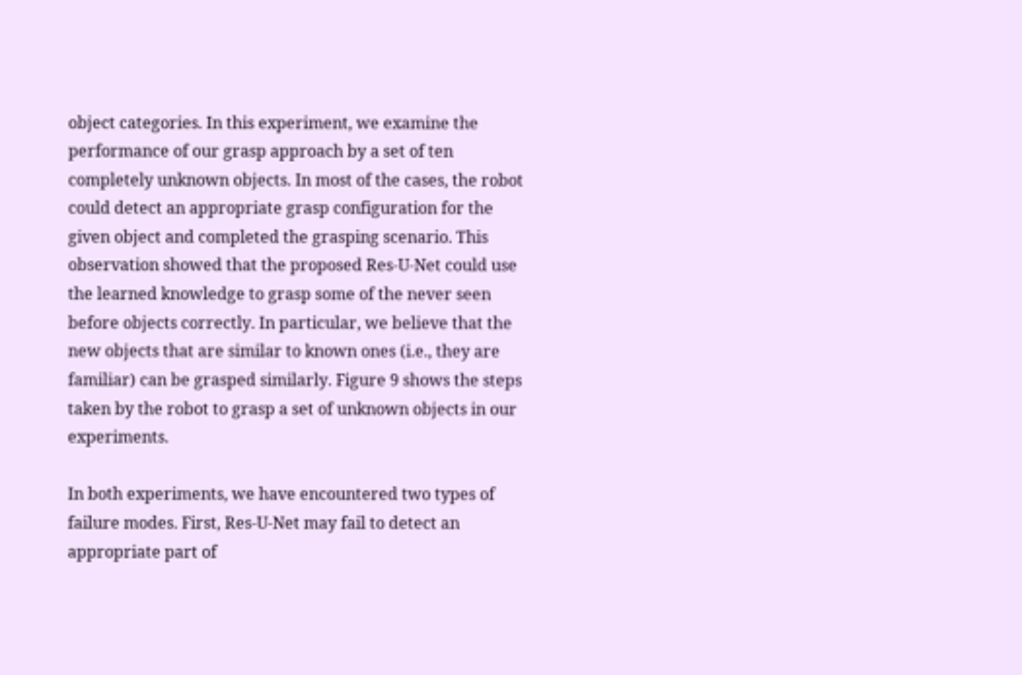object categories. In this experiment, we examine the performance of our grasp approach by a set of ten completely unknown objects. In most of the cases, the robot could detect an appropriate grasp configuration for the given object and completed the grasping scenario. This observation showed that the proposed Res-U-Net could use the learned knowledge to grasp some of the never seen before objects correctly. In particular, we believe that the new objects that are similar to known ones (i.e., they are familiar) can be grasped similarly. Figure 9 shows the steps taken by the robot to grasp a set of unknown objects in our experiments.

In both experiments, we have encountered two types of failure modes. First, Res-U-Net may fail to detect an appropriate part of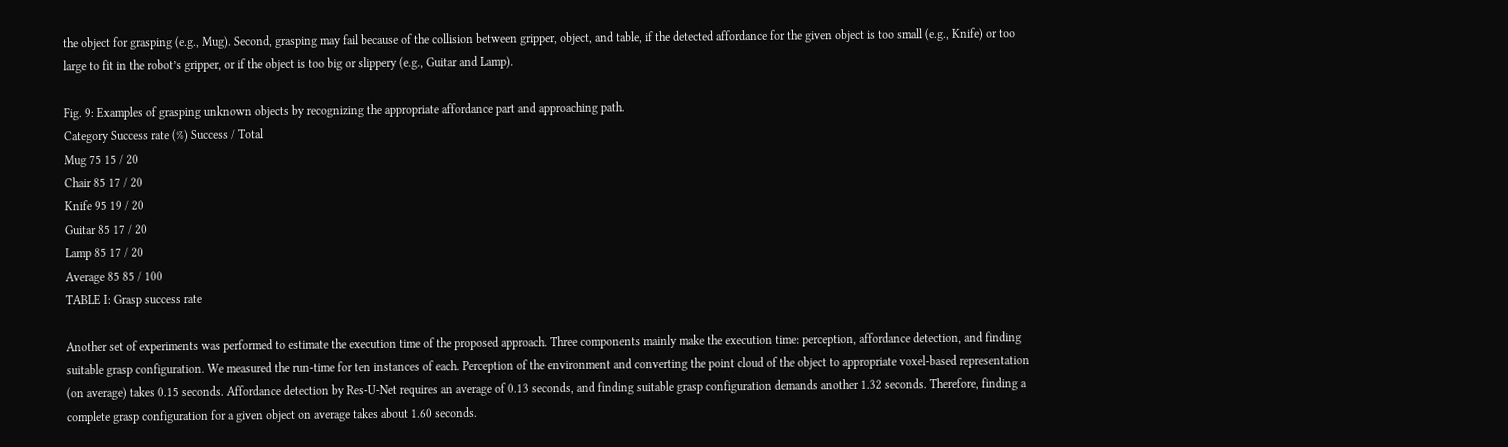the object for grasping (e.g., Mug). Second, grasping may fail because of the collision between gripper, object, and table, if the detected affordance for the given object is too small (e.g., Knife) or too large to fit in the robot’s gripper, or if the object is too big or slippery (e.g., Guitar and Lamp).

Fig. 9: Examples of grasping unknown objects by recognizing the appropriate affordance part and approaching path.
Category Success rate (%) Success / Total
Mug 75 15 / 20
Chair 85 17 / 20
Knife 95 19 / 20
Guitar 85 17 / 20
Lamp 85 17 / 20
Average 85 85 / 100
TABLE I: Grasp success rate

Another set of experiments was performed to estimate the execution time of the proposed approach. Three components mainly make the execution time: perception, affordance detection, and finding suitable grasp configuration. We measured the run-time for ten instances of each. Perception of the environment and converting the point cloud of the object to appropriate voxel-based representation (on average) takes 0.15 seconds. Affordance detection by Res-U-Net requires an average of 0.13 seconds, and finding suitable grasp configuration demands another 1.32 seconds. Therefore, finding a complete grasp configuration for a given object on average takes about 1.60 seconds.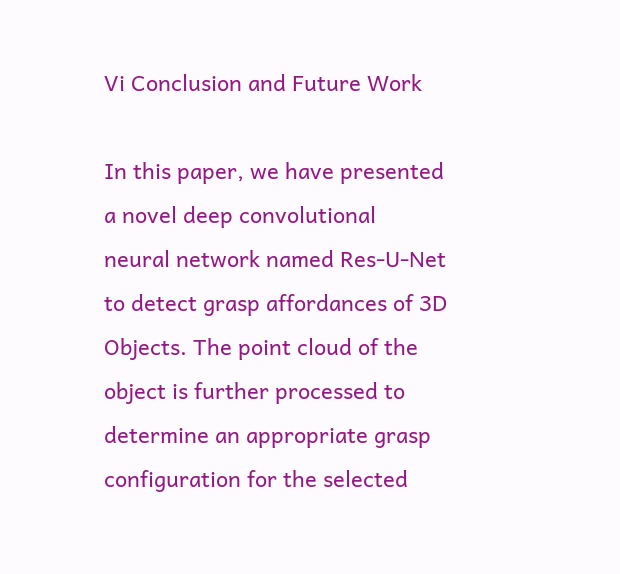Vi Conclusion and Future Work

In this paper, we have presented a novel deep convolutional neural network named Res-U-Net to detect grasp affordances of 3D Objects. The point cloud of the object is further processed to determine an appropriate grasp configuration for the selected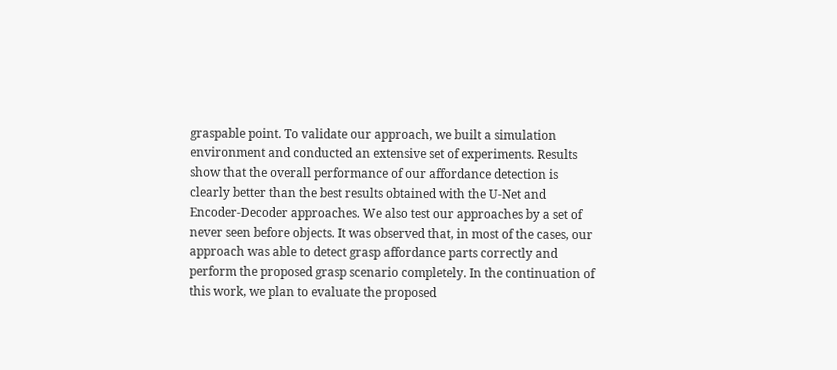graspable point. To validate our approach, we built a simulation environment and conducted an extensive set of experiments. Results show that the overall performance of our affordance detection is clearly better than the best results obtained with the U-Net and Encoder-Decoder approaches. We also test our approaches by a set of never seen before objects. It was observed that, in most of the cases, our approach was able to detect grasp affordance parts correctly and perform the proposed grasp scenario completely. In the continuation of this work, we plan to evaluate the proposed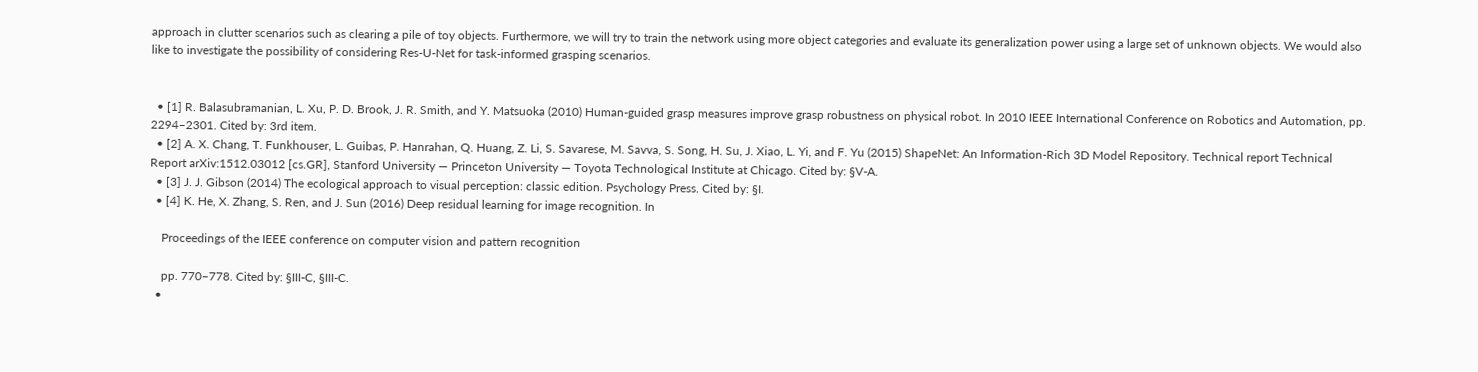approach in clutter scenarios such as clearing a pile of toy objects. Furthermore, we will try to train the network using more object categories and evaluate its generalization power using a large set of unknown objects. We would also like to investigate the possibility of considering Res-U-Net for task-informed grasping scenarios.


  • [1] R. Balasubramanian, L. Xu, P. D. Brook, J. R. Smith, and Y. Matsuoka (2010) Human-guided grasp measures improve grasp robustness on physical robot. In 2010 IEEE International Conference on Robotics and Automation, pp. 2294–2301. Cited by: 3rd item.
  • [2] A. X. Chang, T. Funkhouser, L. Guibas, P. Hanrahan, Q. Huang, Z. Li, S. Savarese, M. Savva, S. Song, H. Su, J. Xiao, L. Yi, and F. Yu (2015) ShapeNet: An Information-Rich 3D Model Repository. Technical report Technical Report arXiv:1512.03012 [cs.GR], Stanford University — Princeton University — Toyota Technological Institute at Chicago. Cited by: §V-A.
  • [3] J. J. Gibson (2014) The ecological approach to visual perception: classic edition. Psychology Press. Cited by: §I.
  • [4] K. He, X. Zhang, S. Ren, and J. Sun (2016) Deep residual learning for image recognition. In

    Proceedings of the IEEE conference on computer vision and pattern recognition

    pp. 770–778. Cited by: §III-C, §III-C.
  •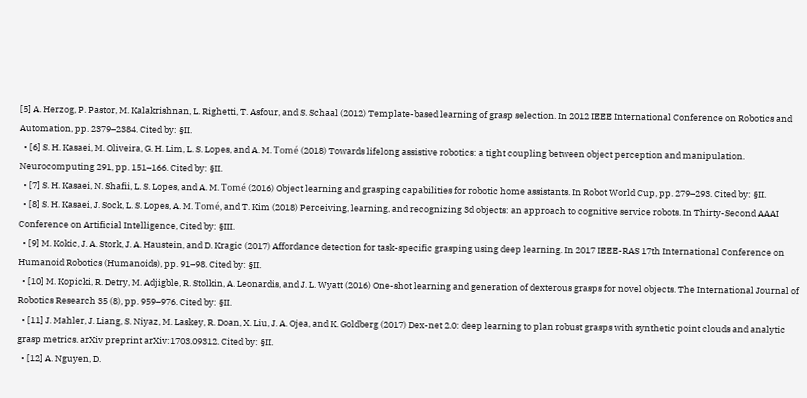[5] A. Herzog, P. Pastor, M. Kalakrishnan, L. Righetti, T. Asfour, and S. Schaal (2012) Template-based learning of grasp selection. In 2012 IEEE International Conference on Robotics and Automation, pp. 2379–2384. Cited by: §II.
  • [6] S. H. Kasaei, M. Oliveira, G. H. Lim, L. S. Lopes, and A. M. Tomé (2018) Towards lifelong assistive robotics: a tight coupling between object perception and manipulation. Neurocomputing 291, pp. 151–166. Cited by: §II.
  • [7] S. H. Kasaei, N. Shafii, L. S. Lopes, and A. M. Tomé (2016) Object learning and grasping capabilities for robotic home assistants. In Robot World Cup, pp. 279–293. Cited by: §II.
  • [8] S. H. Kasaei, J. Sock, L. S. Lopes, A. M. Tomé, and T. Kim (2018) Perceiving, learning, and recognizing 3d objects: an approach to cognitive service robots. In Thirty-Second AAAI Conference on Artificial Intelligence, Cited by: §III.
  • [9] M. Kokic, J. A. Stork, J. A. Haustein, and D. Kragic (2017) Affordance detection for task-specific grasping using deep learning. In 2017 IEEE-RAS 17th International Conference on Humanoid Robotics (Humanoids), pp. 91–98. Cited by: §II.
  • [10] M. Kopicki, R. Detry, M. Adjigble, R. Stolkin, A. Leonardis, and J. L. Wyatt (2016) One-shot learning and generation of dexterous grasps for novel objects. The International Journal of Robotics Research 35 (8), pp. 959–976. Cited by: §II.
  • [11] J. Mahler, J. Liang, S. Niyaz, M. Laskey, R. Doan, X. Liu, J. A. Ojea, and K. Goldberg (2017) Dex-net 2.0: deep learning to plan robust grasps with synthetic point clouds and analytic grasp metrics. arXiv preprint arXiv:1703.09312. Cited by: §II.
  • [12] A. Nguyen, D.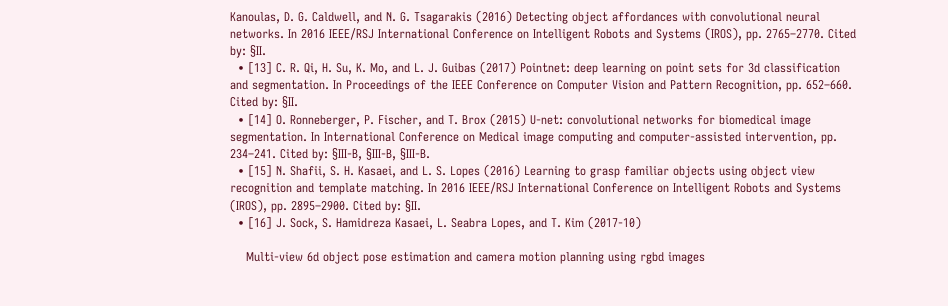Kanoulas, D. G. Caldwell, and N. G. Tsagarakis (2016) Detecting object affordances with convolutional neural networks. In 2016 IEEE/RSJ International Conference on Intelligent Robots and Systems (IROS), pp. 2765–2770. Cited by: §II.
  • [13] C. R. Qi, H. Su, K. Mo, and L. J. Guibas (2017) Pointnet: deep learning on point sets for 3d classification and segmentation. In Proceedings of the IEEE Conference on Computer Vision and Pattern Recognition, pp. 652–660. Cited by: §II.
  • [14] O. Ronneberger, P. Fischer, and T. Brox (2015) U-net: convolutional networks for biomedical image segmentation. In International Conference on Medical image computing and computer-assisted intervention, pp. 234–241. Cited by: §III-B, §III-B, §III-B.
  • [15] N. Shafii, S. H. Kasaei, and L. S. Lopes (2016) Learning to grasp familiar objects using object view recognition and template matching. In 2016 IEEE/RSJ International Conference on Intelligent Robots and Systems (IROS), pp. 2895–2900. Cited by: §II.
  • [16] J. Sock, S. Hamidreza Kasaei, L. Seabra Lopes, and T. Kim (2017-10)

    Multi-view 6d object pose estimation and camera motion planning using rgbd images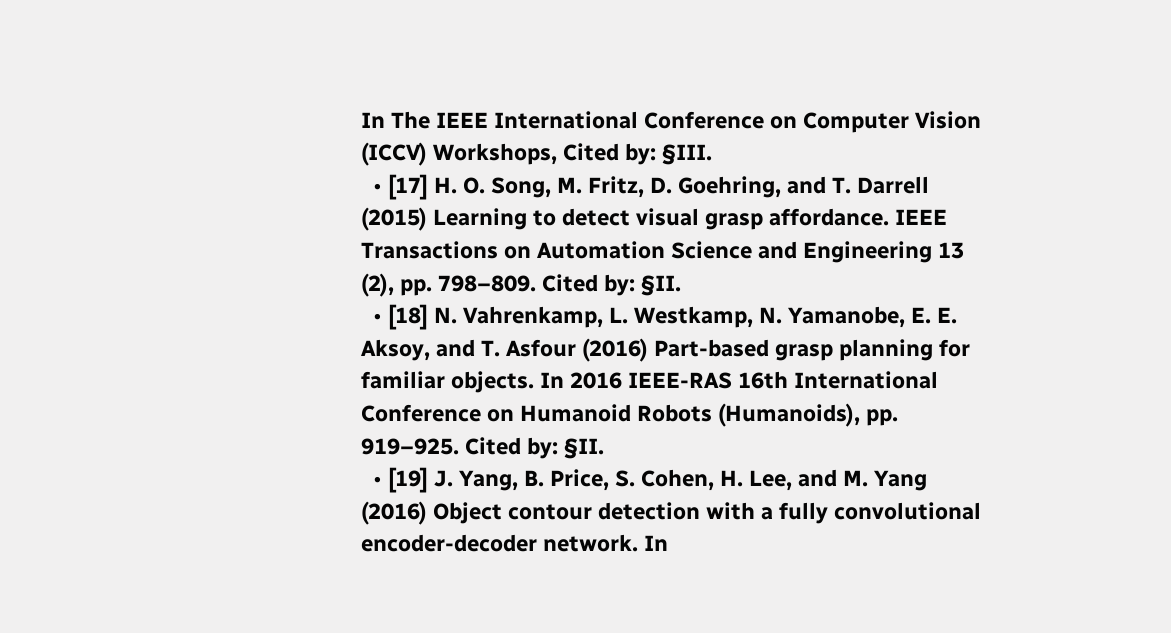In The IEEE International Conference on Computer Vision (ICCV) Workshops, Cited by: §III.
  • [17] H. O. Song, M. Fritz, D. Goehring, and T. Darrell (2015) Learning to detect visual grasp affordance. IEEE Transactions on Automation Science and Engineering 13 (2), pp. 798–809. Cited by: §II.
  • [18] N. Vahrenkamp, L. Westkamp, N. Yamanobe, E. E. Aksoy, and T. Asfour (2016) Part-based grasp planning for familiar objects. In 2016 IEEE-RAS 16th International Conference on Humanoid Robots (Humanoids), pp. 919–925. Cited by: §II.
  • [19] J. Yang, B. Price, S. Cohen, H. Lee, and M. Yang (2016) Object contour detection with a fully convolutional encoder-decoder network. In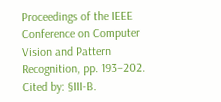Proceedings of the IEEE Conference on Computer Vision and Pattern Recognition, pp. 193–202. Cited by: §III-B.